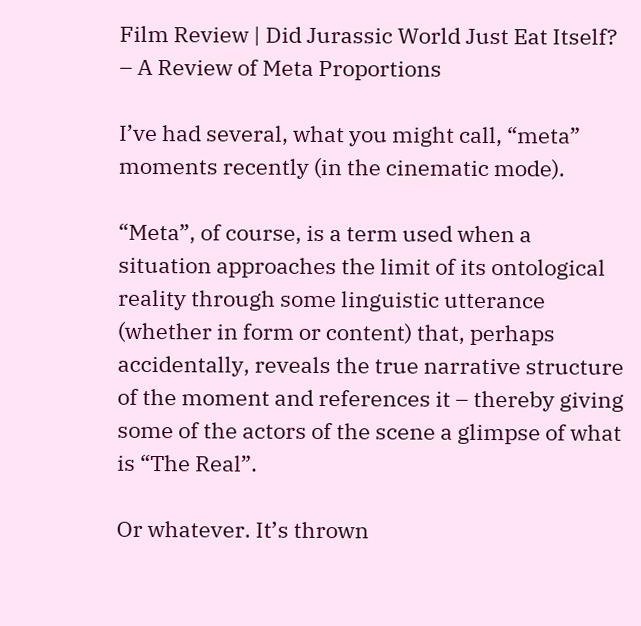Film Review | Did Jurassic World Just Eat Itself? – A Review of Meta Proportions

I’ve had several, what you might call, “meta” moments recently (in the cinematic mode).

“Meta”, of course, is a term used when a situation approaches the limit of its ontological reality through some linguistic utterance (whether in form or content) that, perhaps accidentally, reveals the true narrative structure of the moment and references it – thereby giving some of the actors of the scene a glimpse of what is “The Real”.

Or whatever. It’s thrown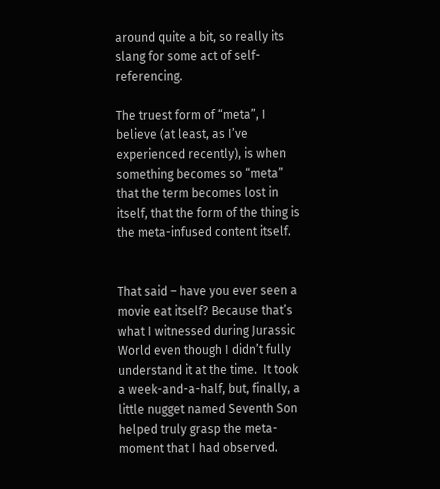around quite a bit, so really its slang for some act of self-referencing.

The truest form of “meta”, I believe (at least, as I’ve experienced recently), is when something becomes so “meta” that the term becomes lost in itself, that the form of the thing is the meta-infused content itself.


That said – have you ever seen a movie eat itself? Because that’s what I witnessed during Jurassic World even though I didn’t fully understand it at the time.  It took a week-and-a-half, but, finally, a little nugget named Seventh Son helped truly grasp the meta-moment that I had observed.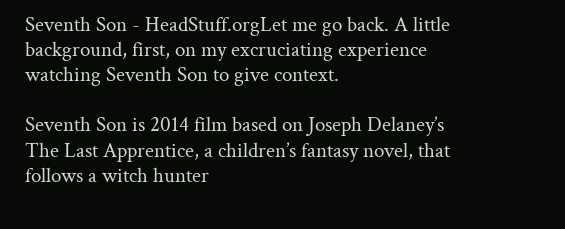Seventh Son - HeadStuff.orgLet me go back. A little background, first, on my excruciating experience watching Seventh Son to give context.

Seventh Son is 2014 film based on Joseph Delaney’s The Last Apprentice, a children’s fantasy novel, that follows a witch hunter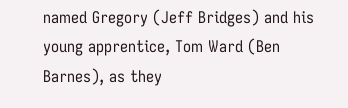named Gregory (Jeff Bridges) and his young apprentice, Tom Ward (Ben Barnes), as they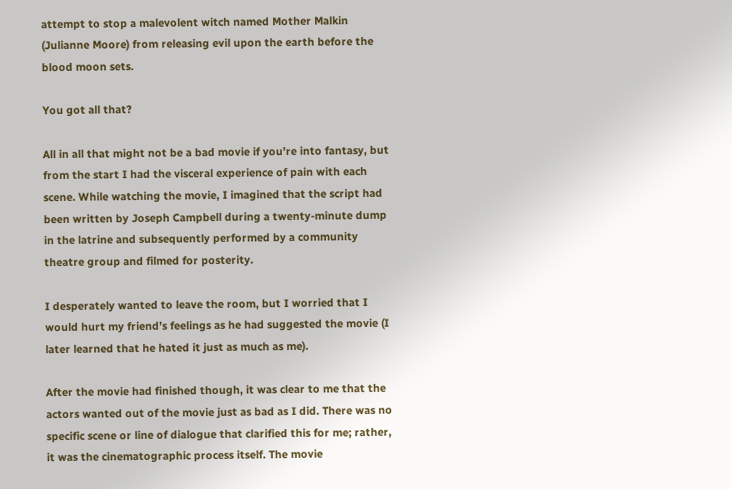attempt to stop a malevolent witch named Mother Malkin (Julianne Moore) from releasing evil upon the earth before the blood moon sets.

You got all that?

All in all that might not be a bad movie if you’re into fantasy, but from the start I had the visceral experience of pain with each scene. While watching the movie, I imagined that the script had been written by Joseph Campbell during a twenty-minute dump in the latrine and subsequently performed by a community theatre group and filmed for posterity.

I desperately wanted to leave the room, but I worried that I would hurt my friend’s feelings as he had suggested the movie (I later learned that he hated it just as much as me).

After the movie had finished though, it was clear to me that the actors wanted out of the movie just as bad as I did. There was no specific scene or line of dialogue that clarified this for me; rather, it was the cinematographic process itself. The movie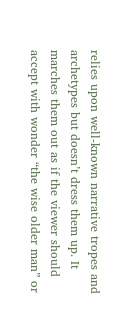relies upon well-known narrative tropes and archetypes but doesn’t dress them up. It marches them out as if the viewer should accept with wonder “the wise older man” or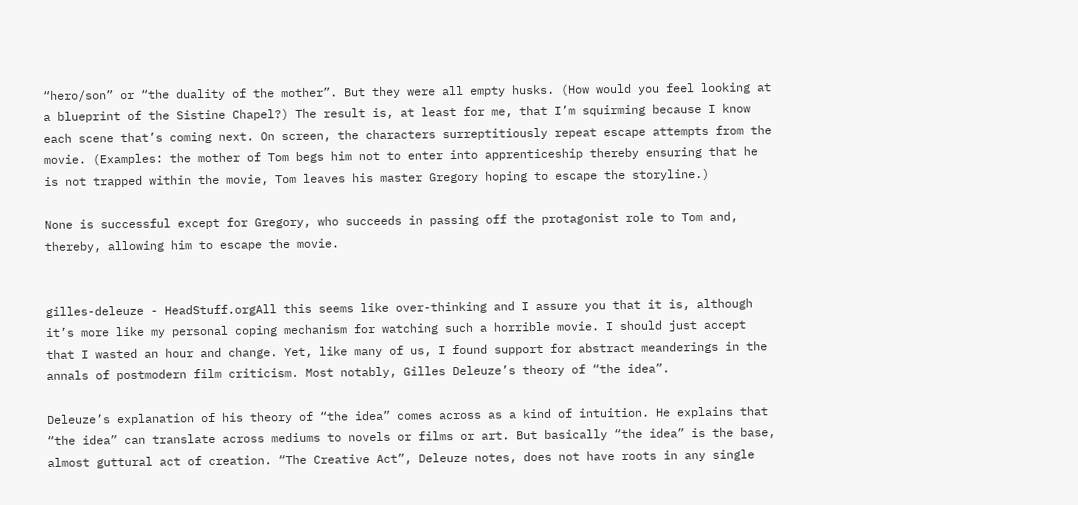“hero/son” or “the duality of the mother”. But they were all empty husks. (How would you feel looking at a blueprint of the Sistine Chapel?) The result is, at least for me, that I’m squirming because I know each scene that’s coming next. On screen, the characters surreptitiously repeat escape attempts from the movie. (Examples: the mother of Tom begs him not to enter into apprenticeship thereby ensuring that he is not trapped within the movie, Tom leaves his master Gregory hoping to escape the storyline.)

None is successful except for Gregory, who succeeds in passing off the protagonist role to Tom and, thereby, allowing him to escape the movie.


gilles-deleuze - HeadStuff.orgAll this seems like over-thinking and I assure you that it is, although it’s more like my personal coping mechanism for watching such a horrible movie. I should just accept that I wasted an hour and change. Yet, like many of us, I found support for abstract meanderings in the annals of postmodern film criticism. Most notably, Gilles Deleuze’s theory of “the idea”.

Deleuze’s explanation of his theory of “the idea” comes across as a kind of intuition. He explains that “the idea” can translate across mediums to novels or films or art. But basically “the idea” is the base, almost guttural act of creation. “The Creative Act”, Deleuze notes, does not have roots in any single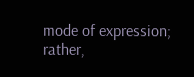mode of expression; rather,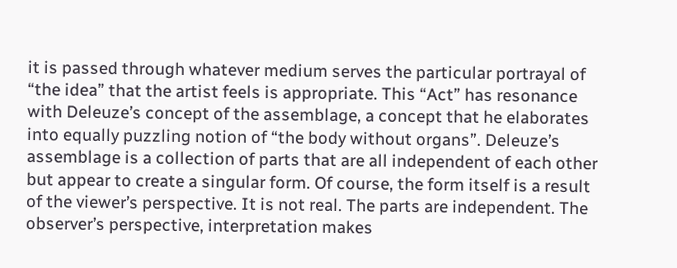it is passed through whatever medium serves the particular portrayal of “the idea” that the artist feels is appropriate. This “Act” has resonance with Deleuze’s concept of the assemblage, a concept that he elaborates into equally puzzling notion of “the body without organs”. Deleuze’s assemblage is a collection of parts that are all independent of each other but appear to create a singular form. Of course, the form itself is a result of the viewer’s perspective. It is not real. The parts are independent. The observer’s perspective, interpretation makes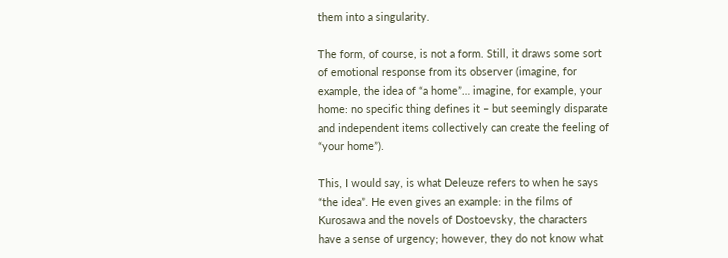them into a singularity.

The form, of course, is not a form. Still, it draws some sort of emotional response from its observer (imagine, for example, the idea of “a home”… imagine, for example, your home: no specific thing defines it – but seemingly disparate and independent items collectively can create the feeling of “your home”).

This, I would say, is what Deleuze refers to when he says “the idea”. He even gives an example: in the films of Kurosawa and the novels of Dostoevsky, the characters have a sense of urgency; however, they do not know what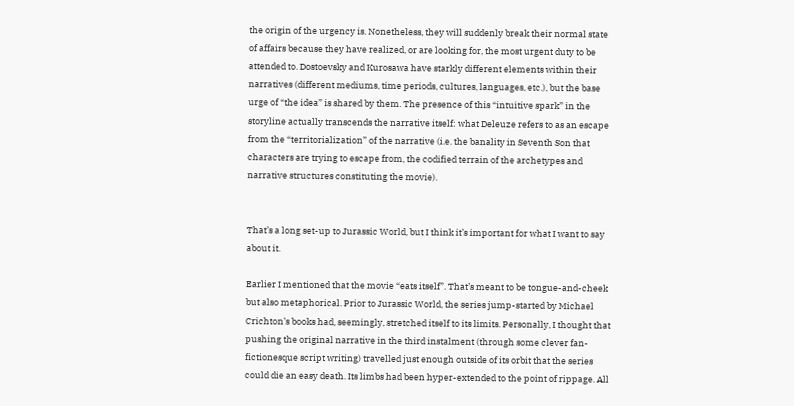the origin of the urgency is. Nonetheless, they will suddenly break their normal state of affairs because they have realized, or are looking for, the most urgent duty to be attended to. Dostoevsky and Kurosawa have starkly different elements within their narratives (different mediums, time periods, cultures, languages, etc.), but the base urge of “the idea” is shared by them. The presence of this “intuitive spark” in the storyline actually transcends the narrative itself: what Deleuze refers to as an escape from the “territorialization” of the narrative (i.e. the banality in Seventh Son that characters are trying to escape from, the codified terrain of the archetypes and narrative structures constituting the movie).


That’s a long set-up to Jurassic World, but I think it’s important for what I want to say about it.

Earlier I mentioned that the movie “eats itself”. That’s meant to be tongue-and-cheek but also metaphorical. Prior to Jurassic World, the series jump-started by Michael Crichton’s books had, seemingly, stretched itself to its limits. Personally, I thought that pushing the original narrative in the third instalment (through some clever fan-fictionesque script writing) travelled just enough outside of its orbit that the series could die an easy death. Its limbs had been hyper-extended to the point of rippage. All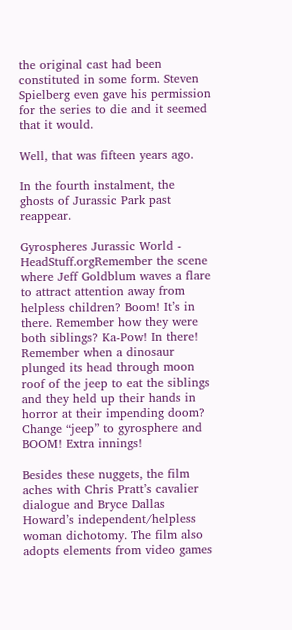the original cast had been constituted in some form. Steven Spielberg even gave his permission for the series to die and it seemed that it would.

Well, that was fifteen years ago.

In the fourth instalment, the ghosts of Jurassic Park past reappear.

Gyrospheres Jurassic World - HeadStuff.orgRemember the scene where Jeff Goldblum waves a flare to attract attention away from helpless children? Boom! It’s in there. Remember how they were both siblings? Ka-Pow! In there! Remember when a dinosaur plunged its head through moon roof of the jeep to eat the siblings and they held up their hands in horror at their impending doom? Change “jeep” to gyrosphere and BOOM! Extra innings!

Besides these nuggets, the film aches with Chris Pratt’s cavalier dialogue and Bryce Dallas Howard’s independent/helpless woman dichotomy. The film also adopts elements from video games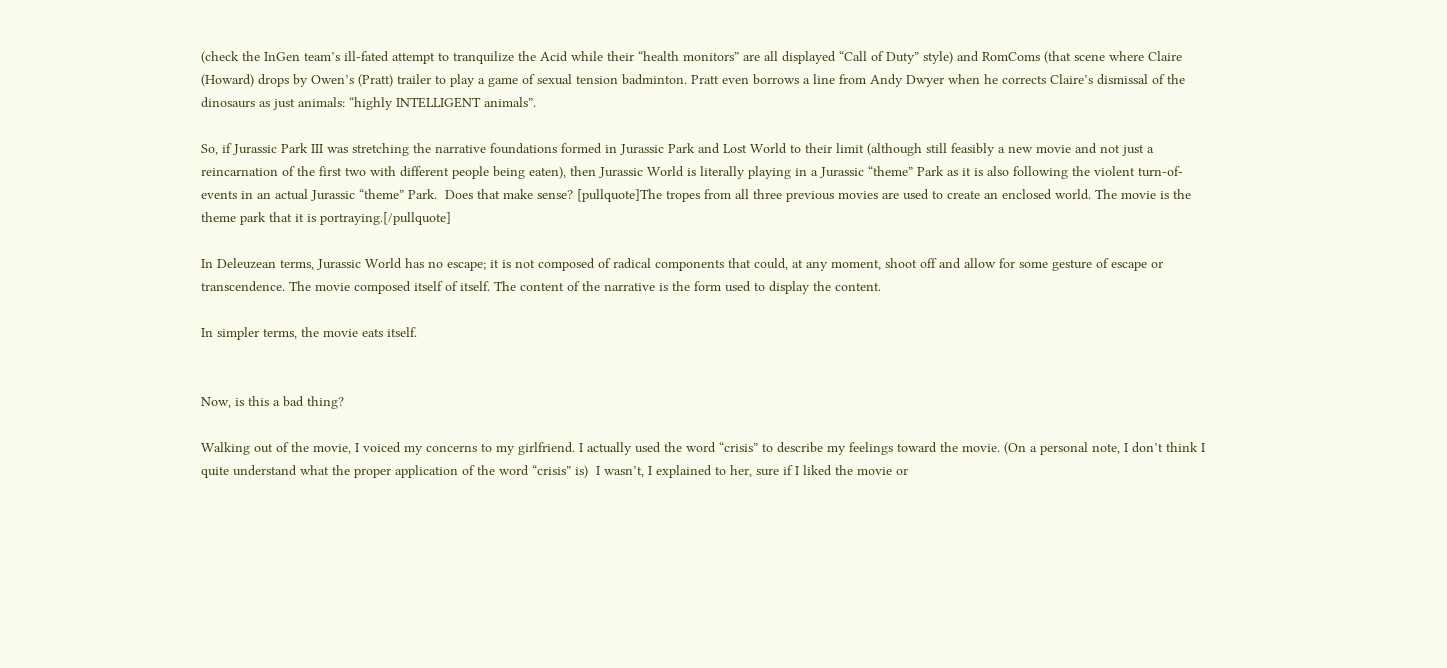(check the InGen team’s ill-fated attempt to tranquilize the Acid while their “health monitors” are all displayed “Call of Duty” style) and RomComs (that scene where Claire (Howard) drops by Owen’s (Pratt) trailer to play a game of sexual tension badminton. Pratt even borrows a line from Andy Dwyer when he corrects Claire’s dismissal of the dinosaurs as just animals: “highly INTELLIGENT animals”.

So, if Jurassic Park III was stretching the narrative foundations formed in Jurassic Park and Lost World to their limit (although still feasibly a new movie and not just a reincarnation of the first two with different people being eaten), then Jurassic World is literally playing in a Jurassic “theme” Park as it is also following the violent turn-of-events in an actual Jurassic “theme” Park.  Does that make sense? [pullquote]The tropes from all three previous movies are used to create an enclosed world. The movie is the theme park that it is portraying.[/pullquote]

In Deleuzean terms, Jurassic World has no escape; it is not composed of radical components that could, at any moment, shoot off and allow for some gesture of escape or transcendence. The movie composed itself of itself. The content of the narrative is the form used to display the content.

In simpler terms, the movie eats itself.


Now, is this a bad thing?

Walking out of the movie, I voiced my concerns to my girlfriend. I actually used the word “crisis” to describe my feelings toward the movie. (On a personal note, I don’t think I quite understand what the proper application of the word “crisis” is)  I wasn’t, I explained to her, sure if I liked the movie or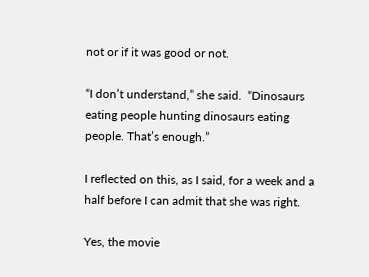not or if it was good or not.

“I don’t understand,” she said.  “Dinosaurs eating people hunting dinosaurs eating people. That’s enough.”

I reflected on this, as I said, for a week and a half before I can admit that she was right.

Yes, the movie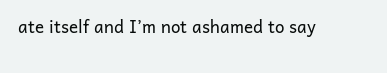ate itself and I’m not ashamed to say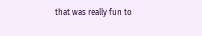that was really fun to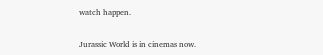watch happen.


Jurassic World is in cinemas now.